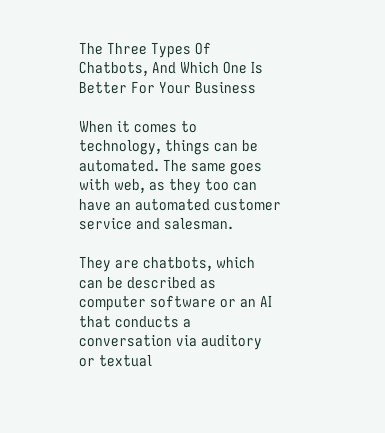The Three Types Of Chatbots, And Which One Is Better For Your Business

When it comes to technology, things can be automated. The same goes with web, as they too can have an automated customer service and salesman.

They are chatbots, which can be described as computer software or an AI that conducts a conversation via auditory or textual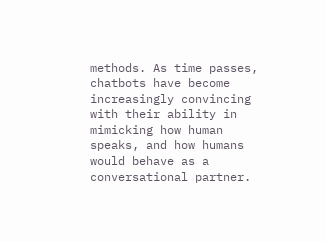methods. As time passes, chatbots have become increasingly convincing with their ability in mimicking how human speaks, and how humans would behave as a conversational partner.